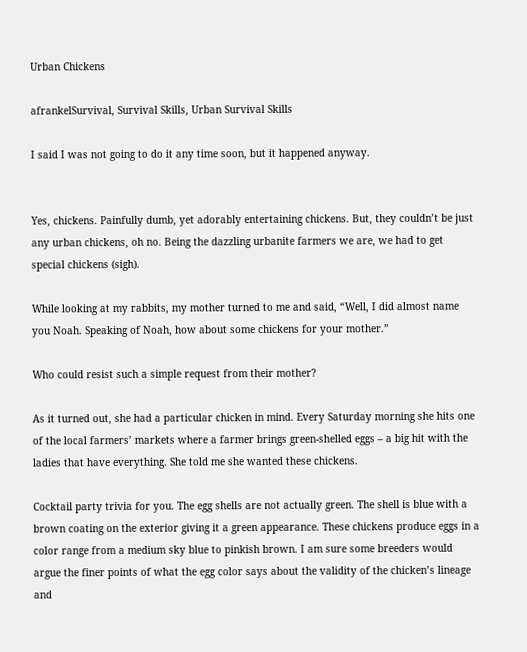Urban Chickens

afrankelSurvival, Survival Skills, Urban Survival Skills

I said I was not going to do it any time soon, but it happened anyway.


Yes, chickens. Painfully dumb, yet adorably entertaining chickens. But, they couldn’t be just any urban chickens, oh no. Being the dazzling urbanite farmers we are, we had to get special chickens (sigh).

While looking at my rabbits, my mother turned to me and said, “Well, I did almost name you Noah. Speaking of Noah, how about some chickens for your mother.”

Who could resist such a simple request from their mother?

As it turned out, she had a particular chicken in mind. Every Saturday morning she hits one of the local farmers’ markets where a farmer brings green-shelled eggs – a big hit with the ladies that have everything. She told me she wanted these chickens.

Cocktail party trivia for you. The egg shells are not actually green. The shell is blue with a brown coating on the exterior giving it a green appearance. These chickens produce eggs in a color range from a medium sky blue to pinkish brown. I am sure some breeders would argue the finer points of what the egg color says about the validity of the chicken’s lineage and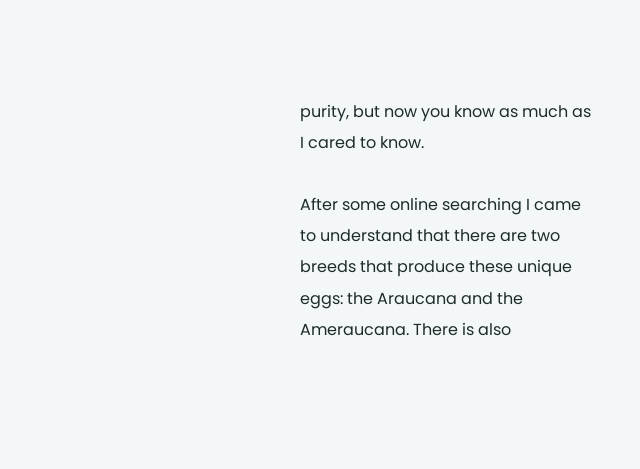purity, but now you know as much as I cared to know.

After some online searching I came to understand that there are two breeds that produce these unique eggs: the Araucana and the Ameraucana. There is also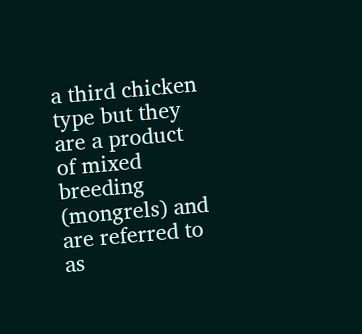a third chicken type but they are a product of mixed breeding (mongrels) and are referred to as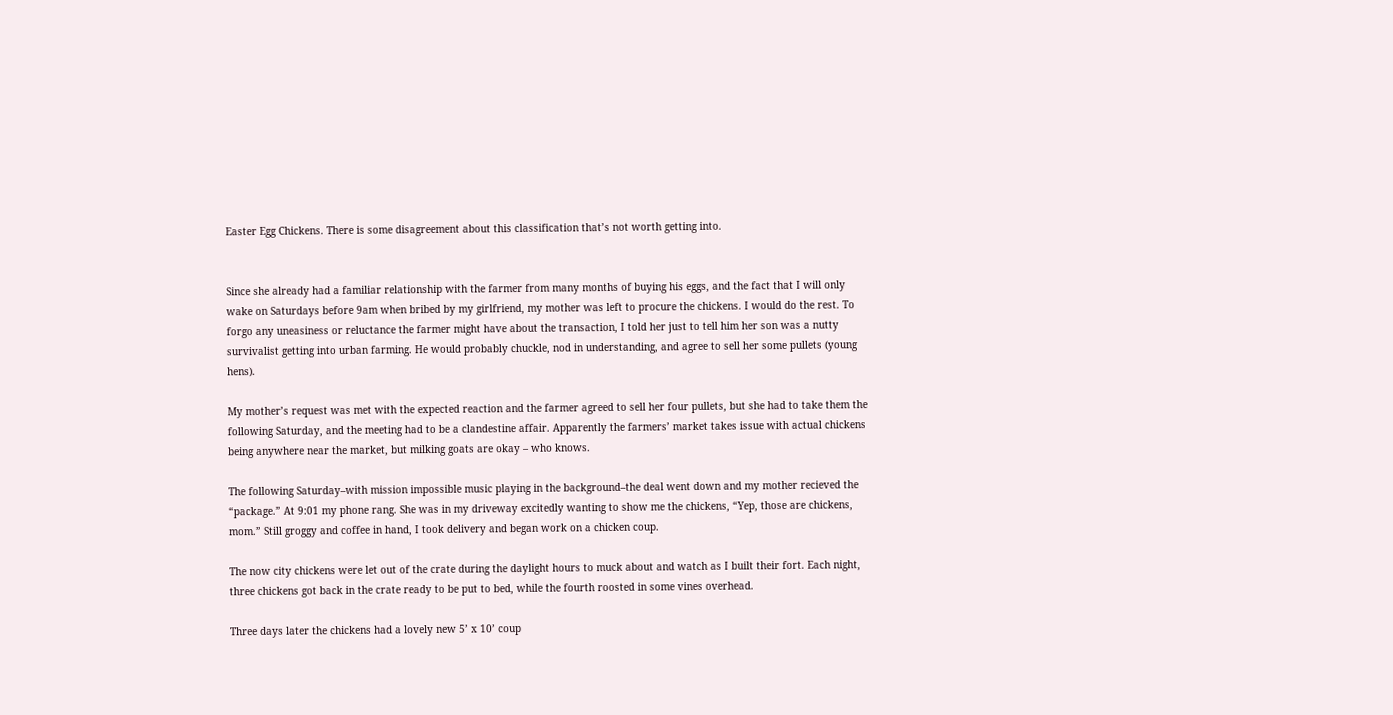Easter Egg Chickens. There is some disagreement about this classification that’s not worth getting into.


Since she already had a familiar relationship with the farmer from many months of buying his eggs, and the fact that I will only wake on Saturdays before 9am when bribed by my girlfriend, my mother was left to procure the chickens. I would do the rest. To forgo any uneasiness or reluctance the farmer might have about the transaction, I told her just to tell him her son was a nutty survivalist getting into urban farming. He would probably chuckle, nod in understanding, and agree to sell her some pullets (young hens).

My mother’s request was met with the expected reaction and the farmer agreed to sell her four pullets, but she had to take them the following Saturday, and the meeting had to be a clandestine affair. Apparently the farmers’ market takes issue with actual chickens being anywhere near the market, but milking goats are okay – who knows.

The following Saturday–with mission impossible music playing in the background–the deal went down and my mother recieved the “package.” At 9:01 my phone rang. She was in my driveway excitedly wanting to show me the chickens, “Yep, those are chickens, mom.” Still groggy and coffee in hand, I took delivery and began work on a chicken coup.

The now city chickens were let out of the crate during the daylight hours to muck about and watch as I built their fort. Each night, three chickens got back in the crate ready to be put to bed, while the fourth roosted in some vines overhead.

Three days later the chickens had a lovely new 5’ x 10’ coup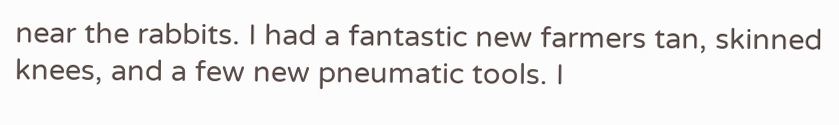near the rabbits. I had a fantastic new farmers tan, skinned knees, and a few new pneumatic tools. I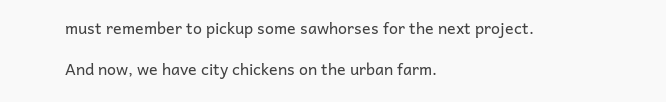must remember to pickup some sawhorses for the next project.

And now, we have city chickens on the urban farm.